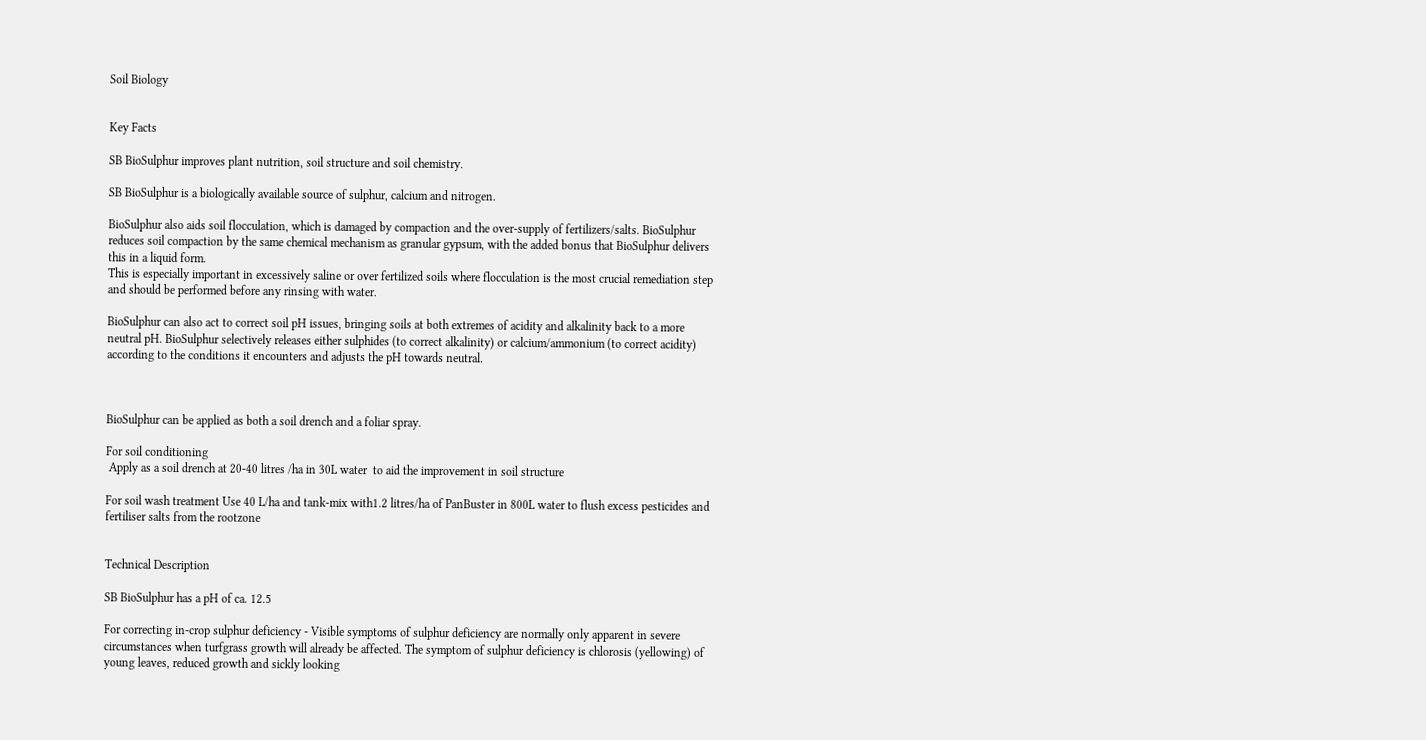Soil Biology


Key Facts

SB BioSulphur improves plant nutrition, soil structure and soil chemistry.

SB BioSulphur is a biologically available source of sulphur, calcium and nitrogen.

BioSulphur also aids soil flocculation, which is damaged by compaction and the over-supply of fertilizers/salts. BioSulphur reduces soil compaction by the same chemical mechanism as granular gypsum, with the added bonus that BioSulphur delivers this in a liquid form.
This is especially important in excessively saline or over fertilized soils where flocculation is the most crucial remediation step and should be performed before any rinsing with water.

BioSulphur can also act to correct soil pH issues, bringing soils at both extremes of acidity and alkalinity back to a more neutral pH. BioSulphur selectively releases either sulphides (to correct alkalinity) or calcium/ammonium (to correct acidity) according to the conditions it encounters and adjusts the pH towards neutral.



BioSulphur can be applied as both a soil drench and a foliar spray.

For soil conditioning
 Apply as a soil drench at 20-40 litres /ha in 30L water  to aid the improvement in soil structure

For soil wash treatment Use 40 L/ha and tank-mix with1.2 litres/ha of PanBuster in 800L water to flush excess pesticides and fertiliser salts from the rootzone


Technical Description

SB BioSulphur has a pH of ca. 12.5

For correcting in-crop sulphur deficiency - Visible symptoms of sulphur deficiency are normally only apparent in severe circumstances when turfgrass growth will already be affected. The symptom of sulphur deficiency is chlorosis (yellowing) of young leaves, reduced growth and sickly looking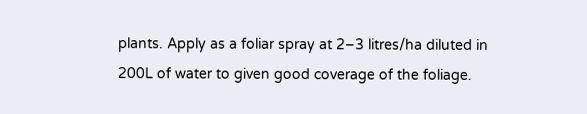plants. Apply as a foliar spray at 2–3 litres/ha diluted in 200L of water to given good coverage of the foliage.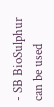- SB BioSulphur can be used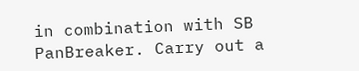in combination with SB PanBreaker. Carry out a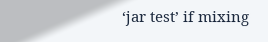‘jar test’ if mixing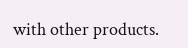with other products.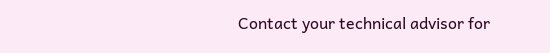Contact your technical advisor for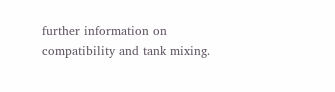further information on compatibility and tank mixing.